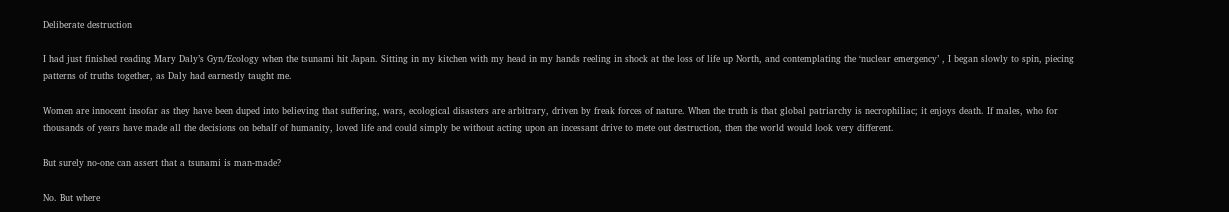Deliberate destruction

I had just finished reading Mary Daly’s Gyn/Ecology when the tsunami hit Japan. Sitting in my kitchen with my head in my hands reeling in shock at the loss of life up North, and contemplating the ‘nuclear emergency’ , I began slowly to spin, piecing patterns of truths together, as Daly had earnestly taught me.

Women are innocent insofar as they have been duped into believing that suffering, wars, ecological disasters are arbitrary, driven by freak forces of nature. When the truth is that global patriarchy is necrophiliac; it enjoys death. If males, who for thousands of years have made all the decisions on behalf of humanity, loved life and could simply be without acting upon an incessant drive to mete out destruction, then the world would look very different.

But surely no-one can assert that a tsunami is man-made?

No. But where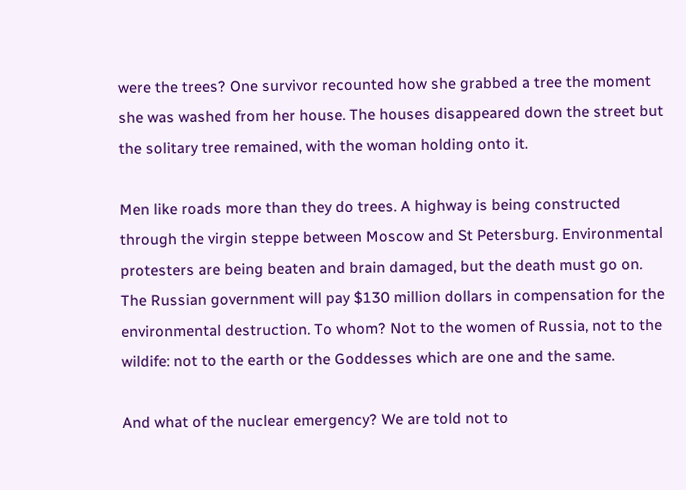were the trees? One survivor recounted how she grabbed a tree the moment she was washed from her house. The houses disappeared down the street but the solitary tree remained, with the woman holding onto it.

Men like roads more than they do trees. A highway is being constructed through the virgin steppe between Moscow and St Petersburg. Environmental protesters are being beaten and brain damaged, but the death must go on. The Russian government will pay $130 million dollars in compensation for the environmental destruction. To whom? Not to the women of Russia, not to the wildife: not to the earth or the Goddesses which are one and the same.

And what of the nuclear emergency? We are told not to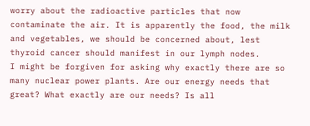worry about the radioactive particles that now contaminate the air. It is apparently the food, the milk and vegetables, we should be concerned about, lest thyroid cancer should manifest in our lymph nodes.
I might be forgiven for asking why exactly there are so many nuclear power plants. Are our energy needs that great? What exactly are our needs? Is all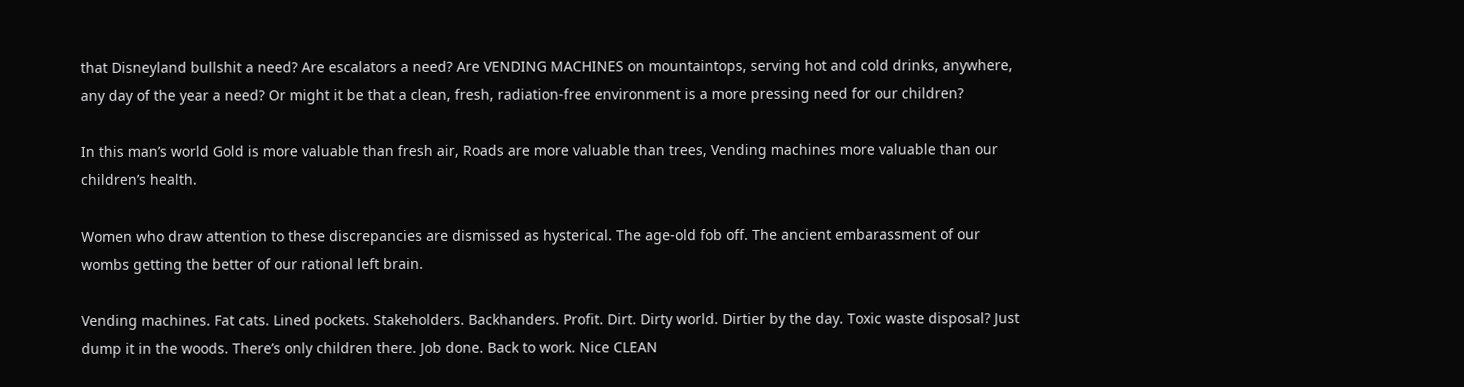that Disneyland bullshit a need? Are escalators a need? Are VENDING MACHINES on mountaintops, serving hot and cold drinks, anywhere, any day of the year a need? Or might it be that a clean, fresh, radiation-free environment is a more pressing need for our children?

In this man’s world Gold is more valuable than fresh air, Roads are more valuable than trees, Vending machines more valuable than our children’s health.

Women who draw attention to these discrepancies are dismissed as hysterical. The age-old fob off. The ancient embarassment of our wombs getting the better of our rational left brain.

Vending machines. Fat cats. Lined pockets. Stakeholders. Backhanders. Profit. Dirt. Dirty world. Dirtier by the day. Toxic waste disposal? Just dump it in the woods. There’s only children there. Job done. Back to work. Nice CLEAN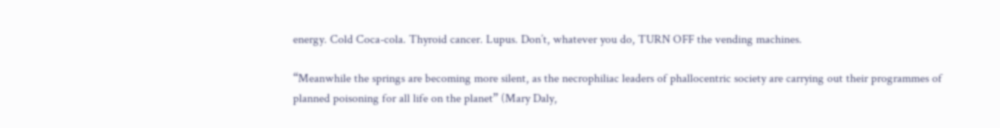energy. Cold Coca-cola. Thyroid cancer. Lupus. Don’t, whatever you do, TURN OFF the vending machines.

“Meanwhile the springs are becoming more silent, as the necrophiliac leaders of phallocentric society are carrying out their programmes of planned poisoning for all life on the planet” (Mary Daly,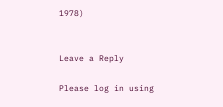1978)


Leave a Reply

Please log in using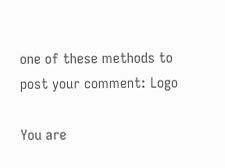one of these methods to post your comment: Logo

You are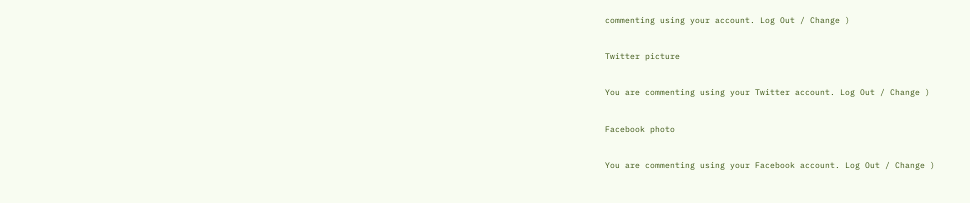commenting using your account. Log Out / Change )

Twitter picture

You are commenting using your Twitter account. Log Out / Change )

Facebook photo

You are commenting using your Facebook account. Log Out / Change )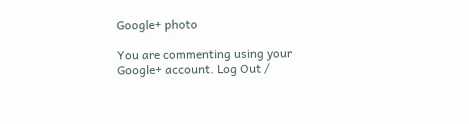Google+ photo

You are commenting using your Google+ account. Log Out /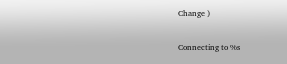Change )

Connecting to %s